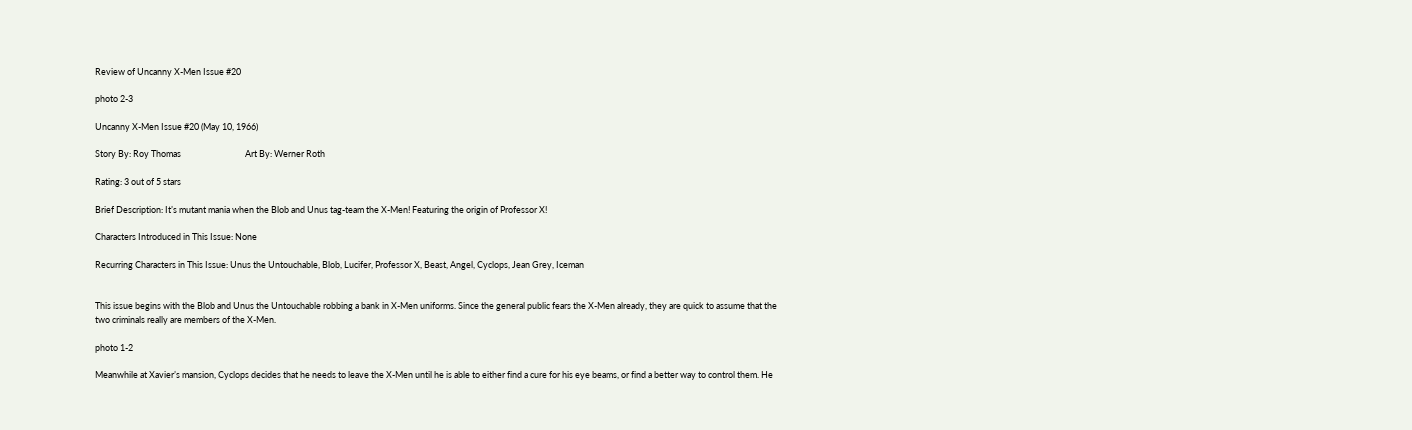Review of Uncanny X-Men Issue #20

photo 2-3

Uncanny X-Men Issue #20 (May 10, 1966)

Story By: Roy Thomas                                Art By: Werner Roth

Rating: 3 out of 5 stars

Brief Description: It’s mutant mania when the Blob and Unus tag-team the X-Men! Featuring the origin of Professor X!

Characters Introduced in This Issue: None

Recurring Characters in This Issue: Unus the Untouchable, Blob, Lucifer, Professor X, Beast, Angel, Cyclops, Jean Grey, Iceman


This issue begins with the Blob and Unus the Untouchable robbing a bank in X-Men uniforms. Since the general public fears the X-Men already, they are quick to assume that the two criminals really are members of the X-Men.

photo 1-2

Meanwhile at Xavier’s mansion, Cyclops decides that he needs to leave the X-Men until he is able to either find a cure for his eye beams, or find a better way to control them. He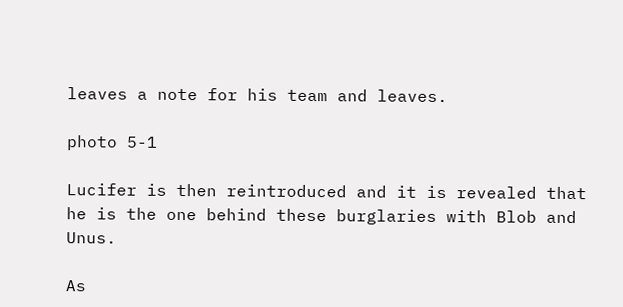leaves a note for his team and leaves.

photo 5-1

Lucifer is then reintroduced and it is revealed that he is the one behind these burglaries with Blob and Unus.

As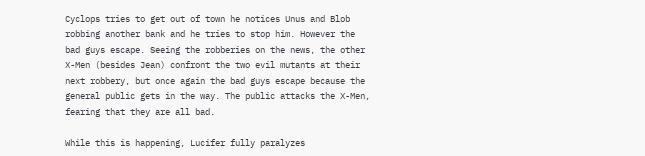Cyclops tries to get out of town he notices Unus and Blob robbing another bank and he tries to stop him. However the bad guys escape. Seeing the robberies on the news, the other X-Men (besides Jean) confront the two evil mutants at their next robbery, but once again the bad guys escape because the general public gets in the way. The public attacks the X-Men, fearing that they are all bad.

While this is happening, Lucifer fully paralyzes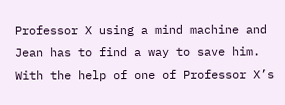Professor X using a mind machine and Jean has to find a way to save him. With the help of one of Professor X’s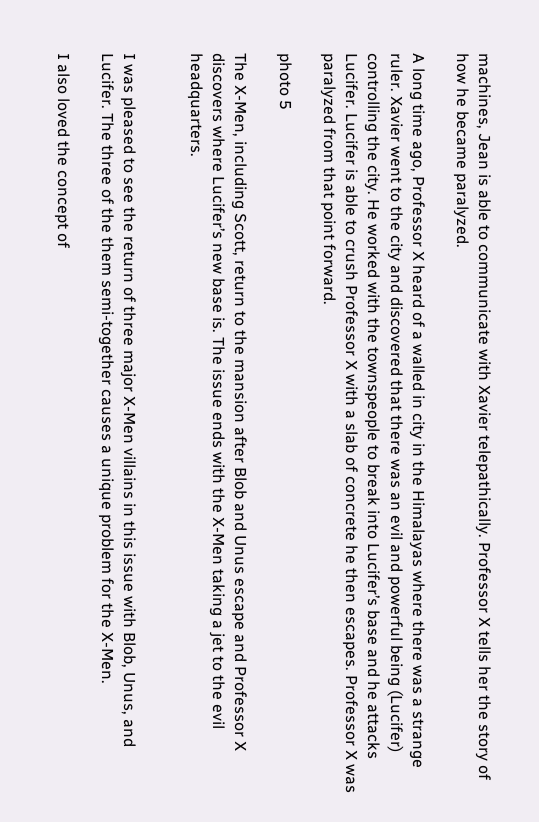machines, Jean is able to communicate with Xavier telepathically. Professor X tells her the story of how he became paralyzed.

A long time ago, Professor X heard of a walled in city in the Himalayas where there was a strange ruler. Xavier went to the city and discovered that there was an evil and powerful being (Lucifer) controlling the city. He worked with the townspeople to break into Lucifer’s base and he attacks Lucifer. Lucifer is able to crush Professor X with a slab of concrete he then escapes. Professor X was paralyzed from that point forward.

photo 5

The X-Men, including Scott, return to the mansion after Blob and Unus escape and Professor X discovers where Lucifer’s new base is. The issue ends with the X-Men taking a jet to the evil headquarters.


I was pleased to see the return of three major X-Men villains in this issue with Blob, Unus, and Lucifer. The three of the them semi-together causes a unique problem for the X-Men.

I also loved the concept of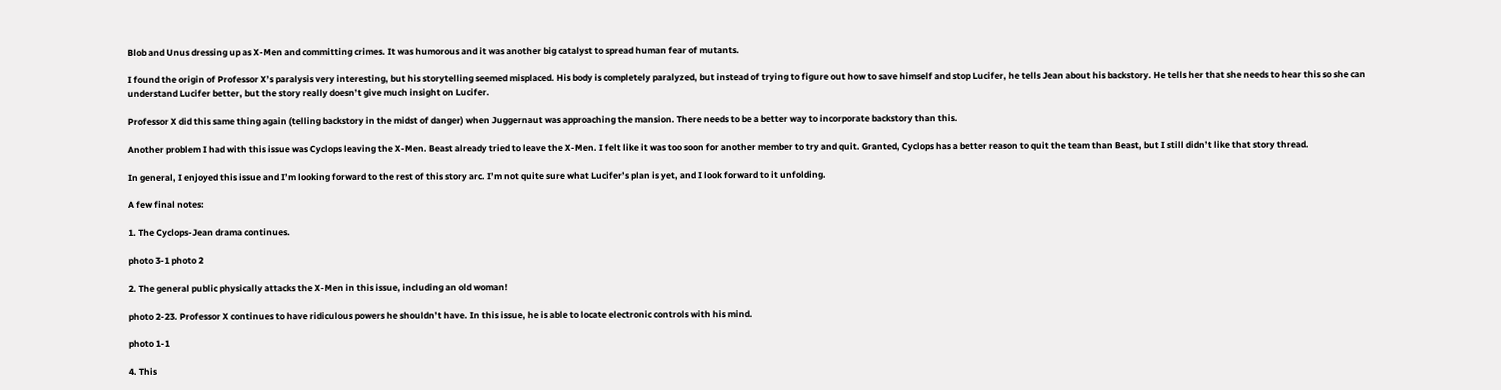Blob and Unus dressing up as X-Men and committing crimes. It was humorous and it was another big catalyst to spread human fear of mutants.

I found the origin of Professor X’s paralysis very interesting, but his storytelling seemed misplaced. His body is completely paralyzed, but instead of trying to figure out how to save himself and stop Lucifer, he tells Jean about his backstory. He tells her that she needs to hear this so she can understand Lucifer better, but the story really doesn’t give much insight on Lucifer.

Professor X did this same thing again (telling backstory in the midst of danger) when Juggernaut was approaching the mansion. There needs to be a better way to incorporate backstory than this.

Another problem I had with this issue was Cyclops leaving the X-Men. Beast already tried to leave the X-Men. I felt like it was too soon for another member to try and quit. Granted, Cyclops has a better reason to quit the team than Beast, but I still didn’t like that story thread.

In general, I enjoyed this issue and I’m looking forward to the rest of this story arc. I’m not quite sure what Lucifer’s plan is yet, and I look forward to it unfolding.

A few final notes:

1. The Cyclops-Jean drama continues.

photo 3-1 photo 2

2. The general public physically attacks the X-Men in this issue, including an old woman!

photo 2-23. Professor X continues to have ridiculous powers he shouldn’t have. In this issue, he is able to locate electronic controls with his mind.

photo 1-1

4. This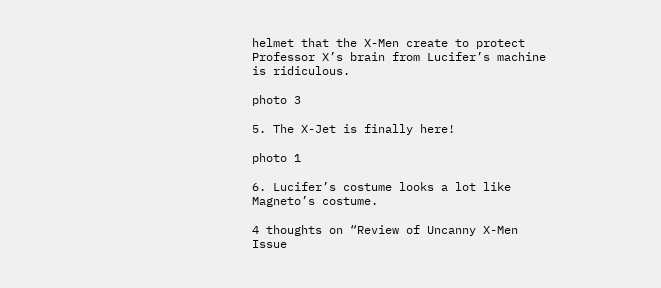helmet that the X-Men create to protect Professor X’s brain from Lucifer’s machine is ridiculous.

photo 3

5. The X-Jet is finally here!

photo 1

6. Lucifer’s costume looks a lot like Magneto’s costume.

4 thoughts on “Review of Uncanny X-Men Issue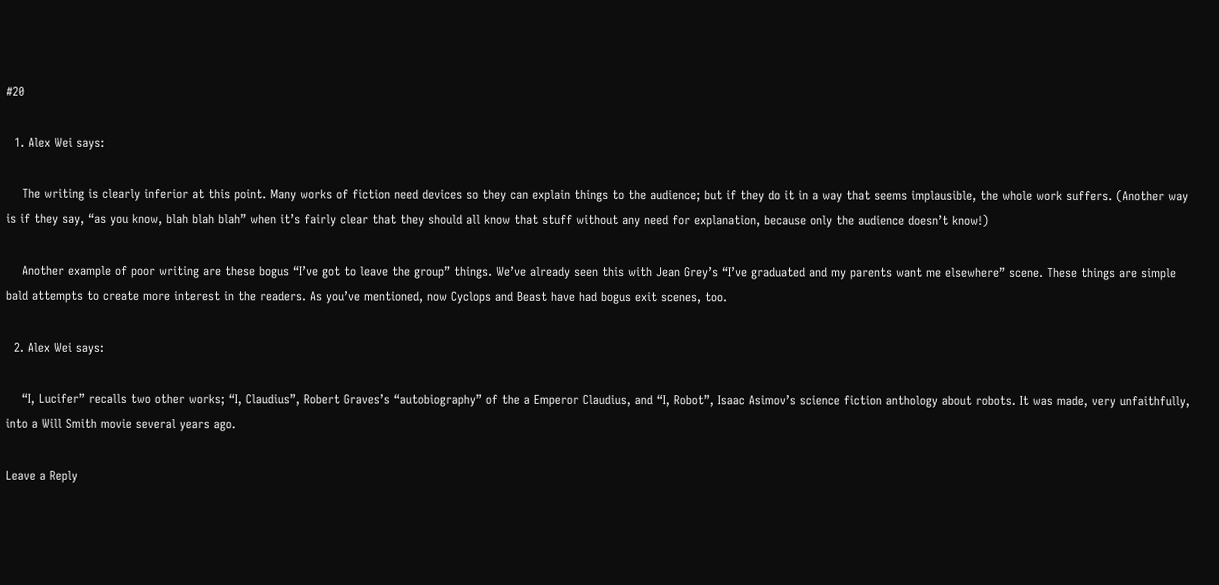#20

  1. Alex Wei says:

    The writing is clearly inferior at this point. Many works of fiction need devices so they can explain things to the audience; but if they do it in a way that seems implausible, the whole work suffers. (Another way is if they say, “as you know, blah blah blah” when it’s fairly clear that they should all know that stuff without any need for explanation, because only the audience doesn’t know!)

    Another example of poor writing are these bogus “I’ve got to leave the group” things. We’ve already seen this with Jean Grey’s “I’ve graduated and my parents want me elsewhere” scene. These things are simple bald attempts to create more interest in the readers. As you’ve mentioned, now Cyclops and Beast have had bogus exit scenes, too.

  2. Alex Wei says:

    “I, Lucifer” recalls two other works; “I, Claudius”, Robert Graves’s “autobiography” of the a Emperor Claudius, and “I, Robot”, Isaac Asimov’s science fiction anthology about robots. It was made, very unfaithfully, into a Will Smith movie several years ago.

Leave a Reply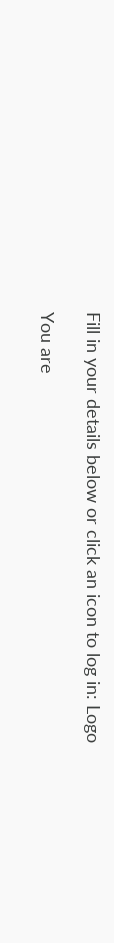Fill in your details below or click an icon to log in: Logo

You are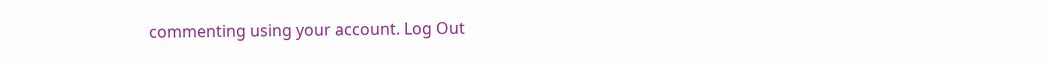commenting using your account. Log Out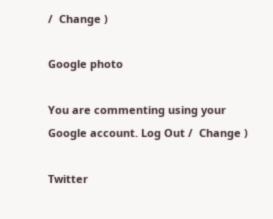/  Change )

Google photo

You are commenting using your Google account. Log Out /  Change )

Twitter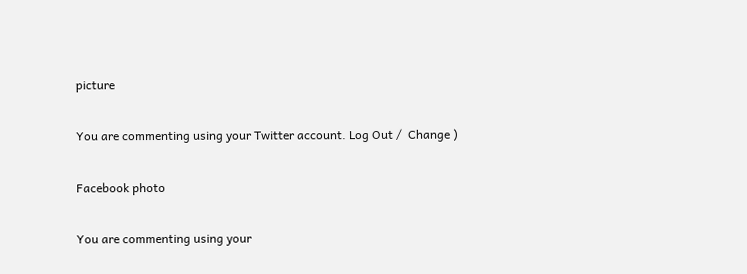picture

You are commenting using your Twitter account. Log Out /  Change )

Facebook photo

You are commenting using your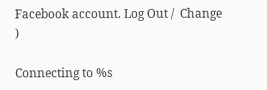Facebook account. Log Out /  Change )

Connecting to %s